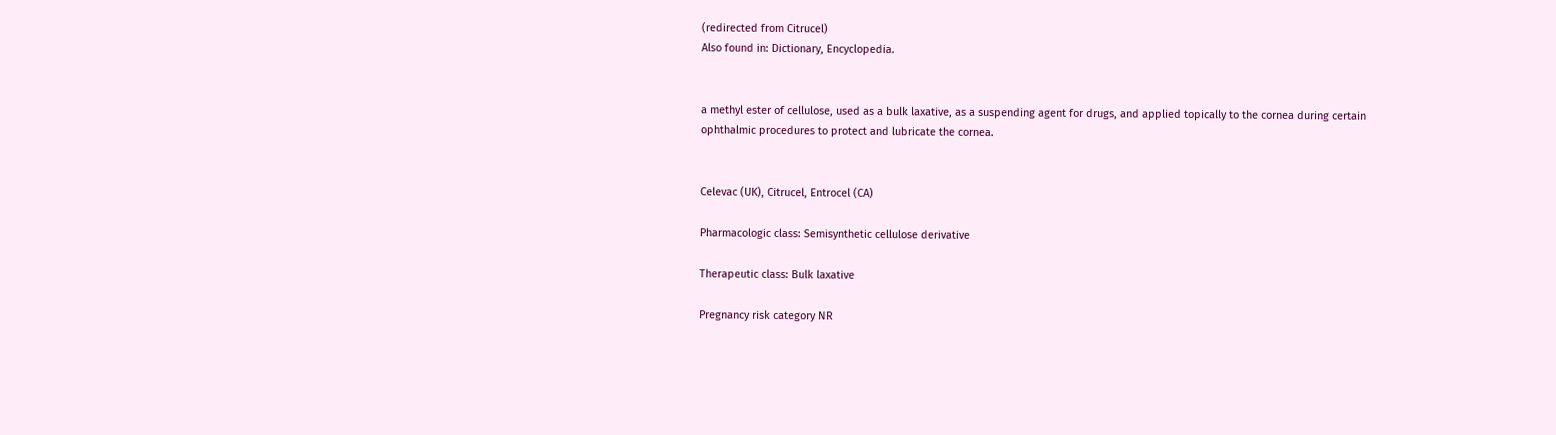(redirected from Citrucel)
Also found in: Dictionary, Encyclopedia.


a methyl ester of cellulose, used as a bulk laxative, as a suspending agent for drugs, and applied topically to the cornea during certain ophthalmic procedures to protect and lubricate the cornea.


Celevac (UK), Citrucel, Entrocel (CA)

Pharmacologic class: Semisynthetic cellulose derivative

Therapeutic class: Bulk laxative

Pregnancy risk category NR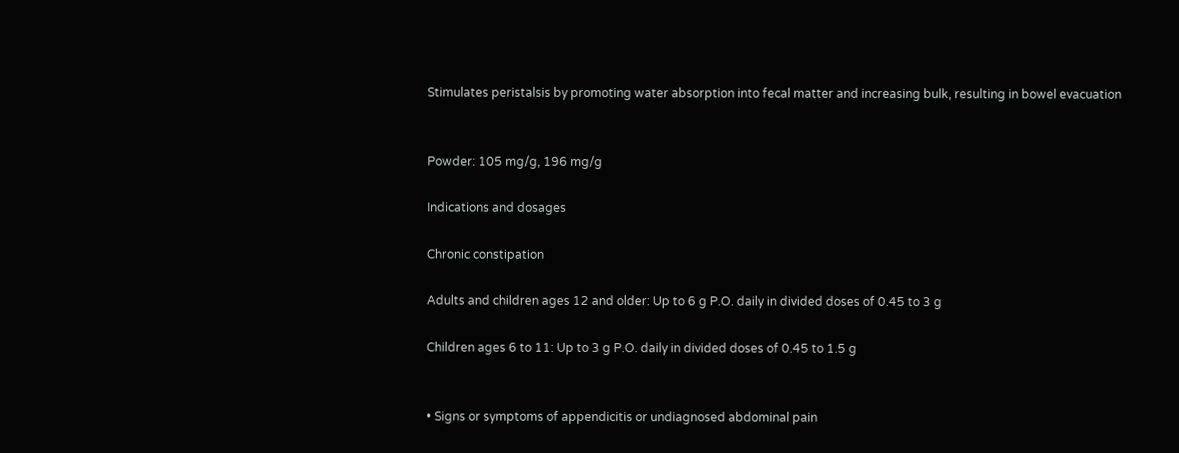Stimulates peristalsis by promoting water absorption into fecal matter and increasing bulk, resulting in bowel evacuation


Powder: 105 mg/g, 196 mg/g

Indications and dosages

Chronic constipation

Adults and children ages 12 and older: Up to 6 g P.O. daily in divided doses of 0.45 to 3 g

Children ages 6 to 11: Up to 3 g P.O. daily in divided doses of 0.45 to 1.5 g


• Signs or symptoms of appendicitis or undiagnosed abdominal pain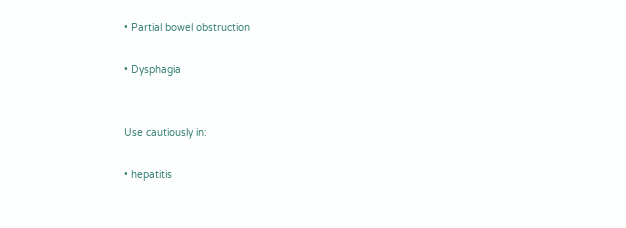• Partial bowel obstruction

• Dysphagia


Use cautiously in:

• hepatitis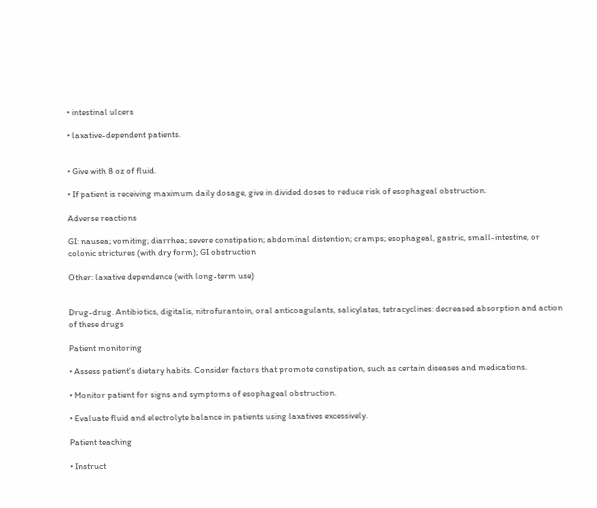• intestinal ulcers

• laxative-dependent patients.


• Give with 8 oz of fluid.

• If patient is receiving maximum daily dosage, give in divided doses to reduce risk of esophageal obstruction.

Adverse reactions

GI: nausea; vomiting; diarrhea; severe constipation; abdominal distention; cramps; esophageal, gastric, small-intestine, or colonic strictures (with dry form); GI obstruction

Other: laxative dependence (with long-term use)


Drug-drug. Antibiotics, digitalis, nitrofurantoin, oral anticoagulants, salicylates, tetracyclines: decreased absorption and action of these drugs

Patient monitoring

• Assess patient's dietary habits. Consider factors that promote constipation, such as certain diseases and medications.

• Monitor patient for signs and symptoms of esophageal obstruction.

• Evaluate fluid and electrolyte balance in patients using laxatives excessively.

Patient teaching

• Instruct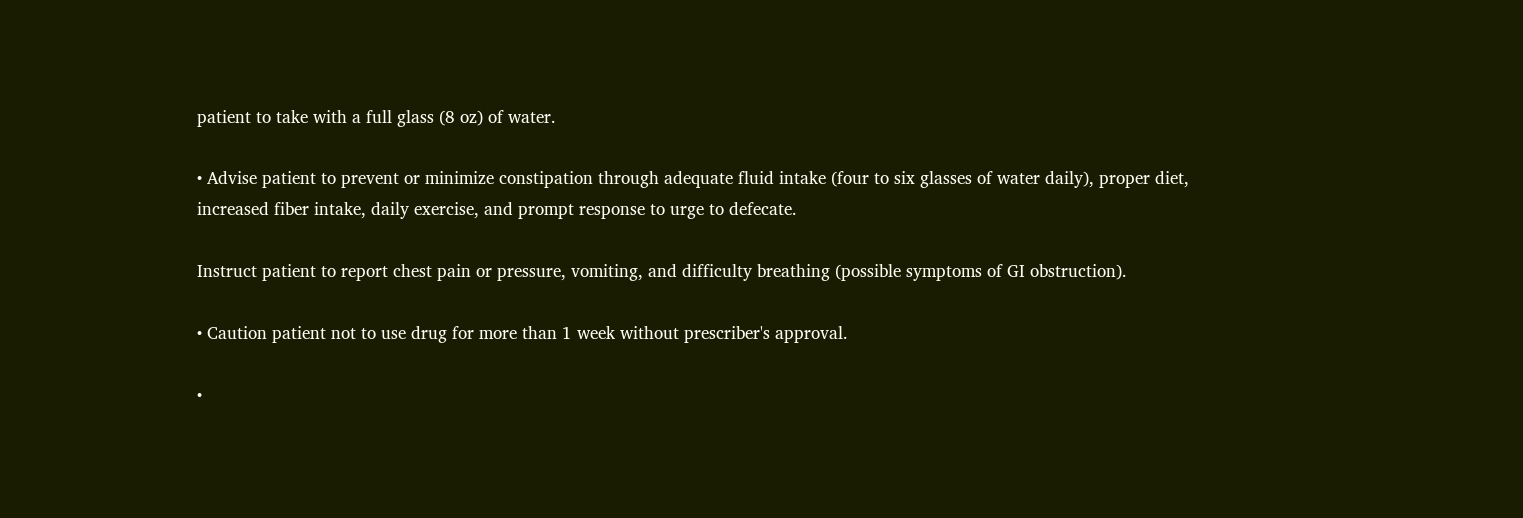patient to take with a full glass (8 oz) of water.

• Advise patient to prevent or minimize constipation through adequate fluid intake (four to six glasses of water daily), proper diet, increased fiber intake, daily exercise, and prompt response to urge to defecate.

Instruct patient to report chest pain or pressure, vomiting, and difficulty breathing (possible symptoms of GI obstruction).

• Caution patient not to use drug for more than 1 week without prescriber's approval.

•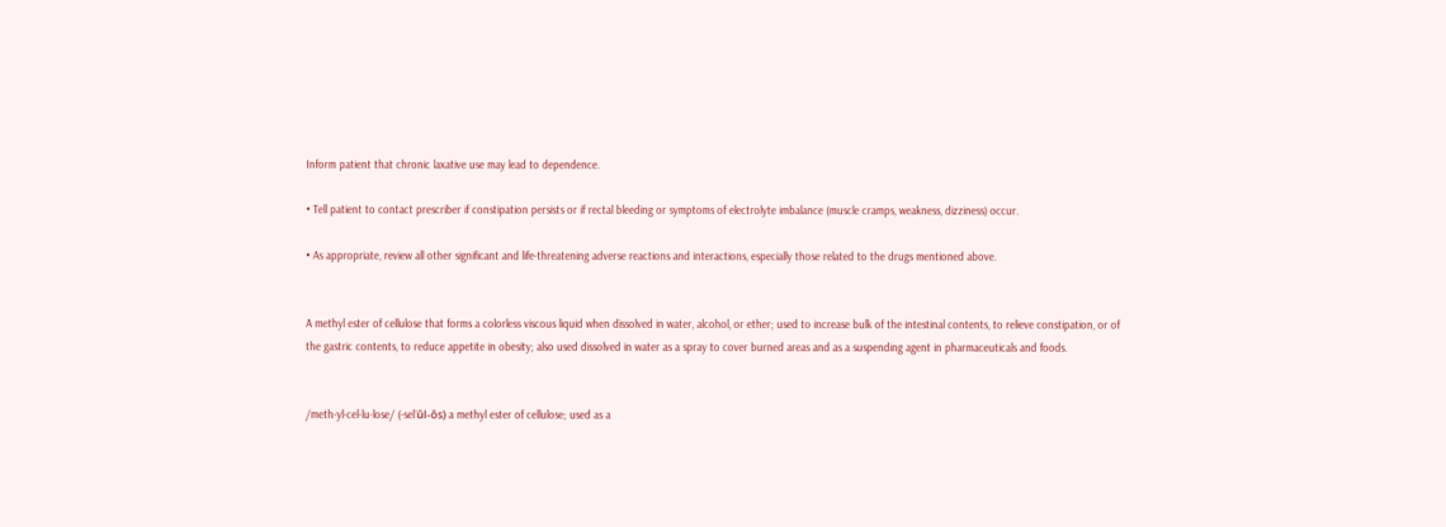Inform patient that chronic laxative use may lead to dependence.

• Tell patient to contact prescriber if constipation persists or if rectal bleeding or symptoms of electrolyte imbalance (muscle cramps, weakness, dizziness) occur.

• As appropriate, review all other significant and life-threatening adverse reactions and interactions, especially those related to the drugs mentioned above.


A methyl ester of cellulose that forms a colorless viscous liquid when dissolved in water, alcohol, or ether; used to increase bulk of the intestinal contents, to relieve constipation, or of the gastric contents, to reduce appetite in obesity; also used dissolved in water as a spray to cover burned areas and as a suspending agent in pharmaceuticals and foods.


/meth·yl·cel·lu·lose/ (-sel´ūl-ōs) a methyl ester of cellulose; used as a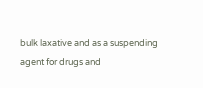bulk laxative and as a suspending agent for drugs and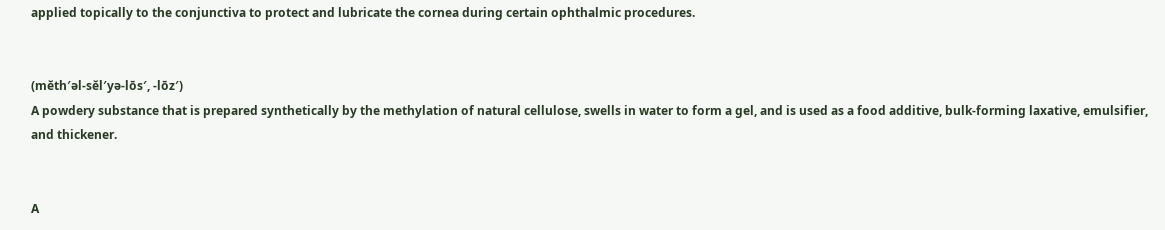applied topically to the conjunctiva to protect and lubricate the cornea during certain ophthalmic procedures.


(mĕth′əl-sĕl′yə-lōs′, -lōz′)
A powdery substance that is prepared synthetically by the methylation of natural cellulose, swells in water to form a gel, and is used as a food additive, bulk-forming laxative, emulsifier, and thickener.


A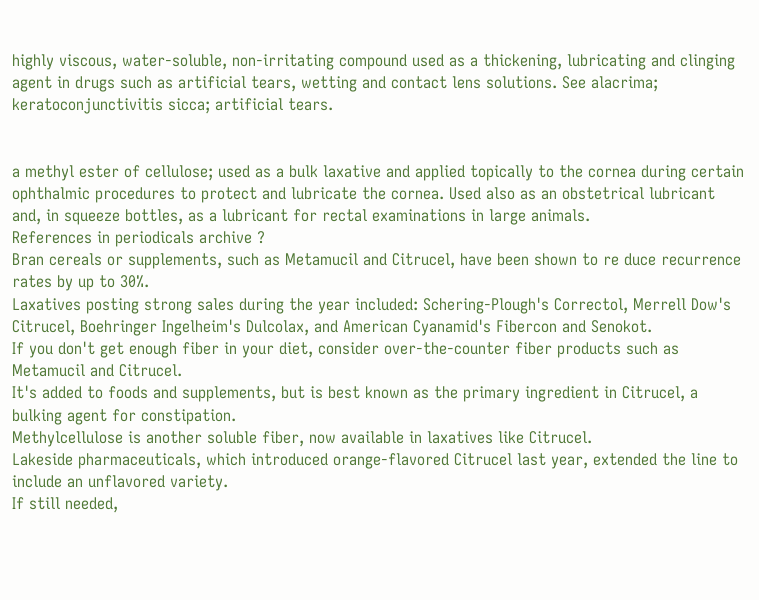highly viscous, water-soluble, non-irritating compound used as a thickening, lubricating and clinging agent in drugs such as artificial tears, wetting and contact lens solutions. See alacrima; keratoconjunctivitis sicca; artificial tears.


a methyl ester of cellulose; used as a bulk laxative and applied topically to the cornea during certain ophthalmic procedures to protect and lubricate the cornea. Used also as an obstetrical lubricant and, in squeeze bottles, as a lubricant for rectal examinations in large animals.
References in periodicals archive ?
Bran cereals or supplements, such as Metamucil and Citrucel, have been shown to re duce recurrence rates by up to 30%.
Laxatives posting strong sales during the year included: Schering-Plough's Correctol, Merrell Dow's Citrucel, Boehringer Ingelheim's Dulcolax, and American Cyanamid's Fibercon and Senokot.
If you don't get enough fiber in your diet, consider over-the-counter fiber products such as Metamucil and Citrucel.
It's added to foods and supplements, but is best known as the primary ingredient in Citrucel, a bulking agent for constipation.
Methylcellulose is another soluble fiber, now available in laxatives like Citrucel.
Lakeside pharmaceuticals, which introduced orange-flavored Citrucel last year, extended the line to include an unflavored variety.
If still needed,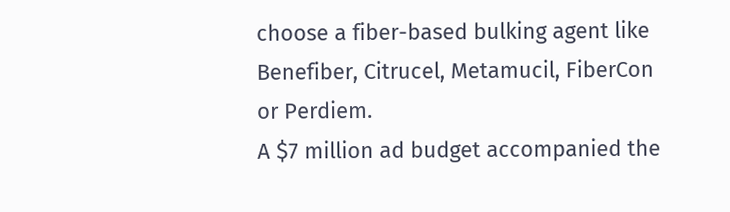choose a fiber-based bulking agent like Benefiber, Citrucel, Metamucil, FiberCon or Perdiem.
A $7 million ad budget accompanied the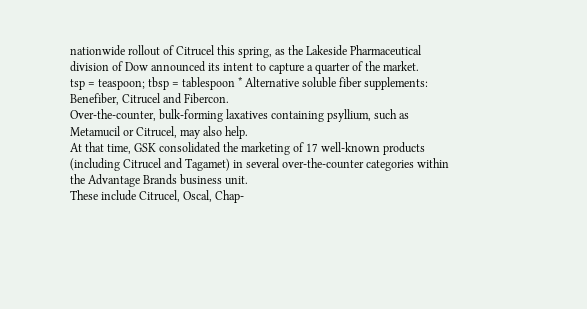nationwide rollout of Citrucel this spring, as the Lakeside Pharmaceutical division of Dow announced its intent to capture a quarter of the market.
tsp = teaspoon; tbsp = tablespoon * Alternative soluble fiber supplements: Benefiber, Citrucel and Fibercon.
Over-the-counter, bulk-forming laxatives containing psyllium, such as Metamucil or Citrucel, may also help.
At that time, GSK consolidated the marketing of 17 well-known products (including Citrucel and Tagamet) in several over-the-counter categories within the Advantage Brands business unit.
These include Citrucel, Oscal, Chap-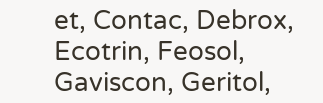et, Contac, Debrox, Ecotrin, Feosol, Gaviscon, Geritol,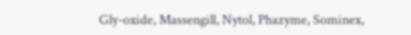Gly-oxide, Massengill, Nytol, Phazyme, Sominex,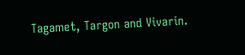Tagamet, Targon and Vivarin.